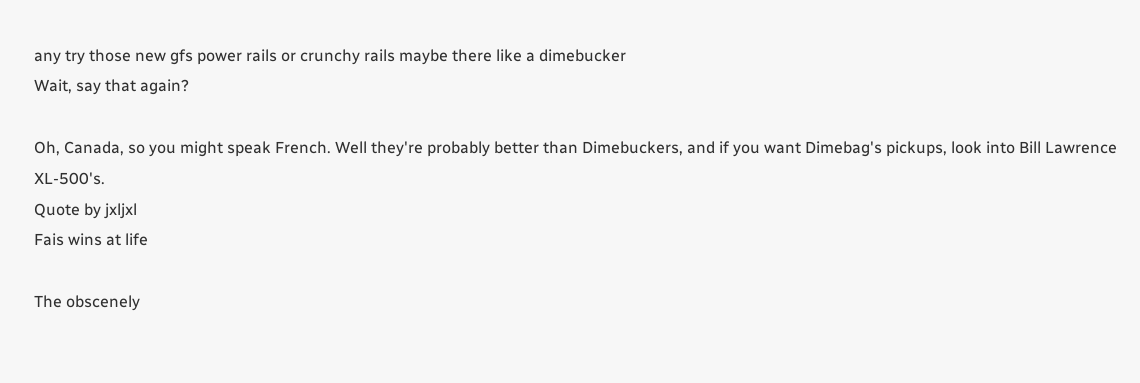any try those new gfs power rails or crunchy rails maybe there like a dimebucker
Wait, say that again?

Oh, Canada, so you might speak French. Well they're probably better than Dimebuckers, and if you want Dimebag's pickups, look into Bill Lawrence XL-500's.
Quote by jxljxl
Fais wins at life

The obscenely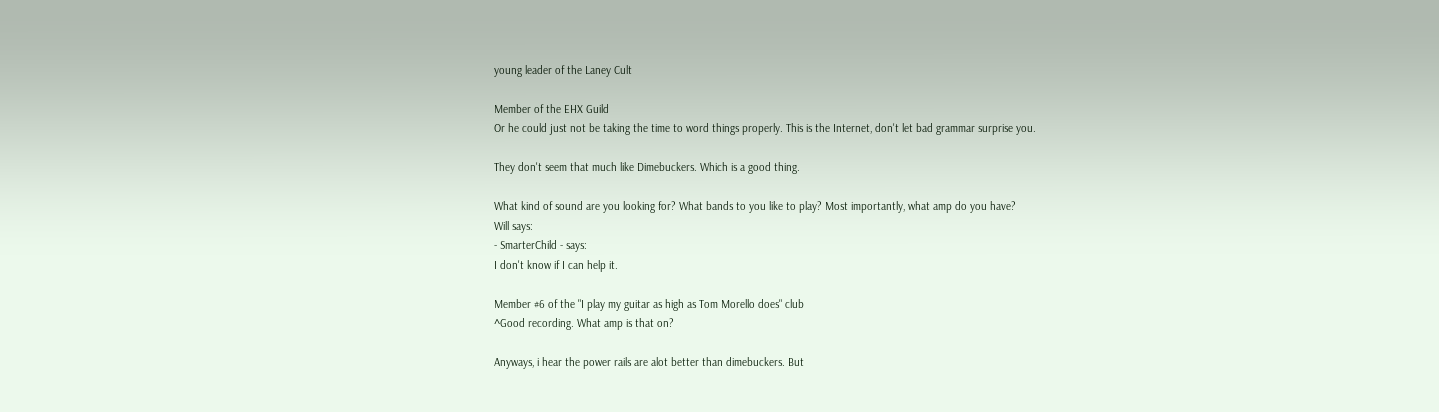young leader of the Laney Cult

Member of the EHX Guild
Or he could just not be taking the time to word things properly. This is the Internet, don't let bad grammar surprise you.

They don't seem that much like Dimebuckers. Which is a good thing.

What kind of sound are you looking for? What bands to you like to play? Most importantly, what amp do you have?
Will says:
- SmarterChild - says:
I don't know if I can help it.

Member #6 of the "I play my guitar as high as Tom Morello does" club
^Good recording. What amp is that on?

Anyways, i hear the power rails are alot better than dimebuckers. But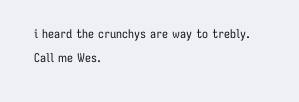i heard the crunchys are way to trebly.
Call me Wes.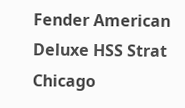Fender American Deluxe HSS Strat
Chicago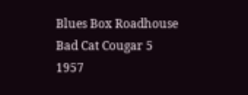Blues Box Roadhouse
Bad Cat Cougar 5
1957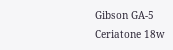Gibson GA-5
Ceriatone 18w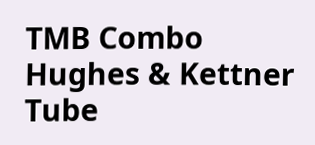TMB Combo
Hughes & Kettner Tube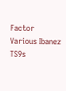Factor
Various Ibanez TS9s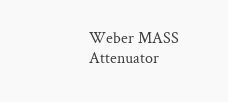Weber MASS Attenuator